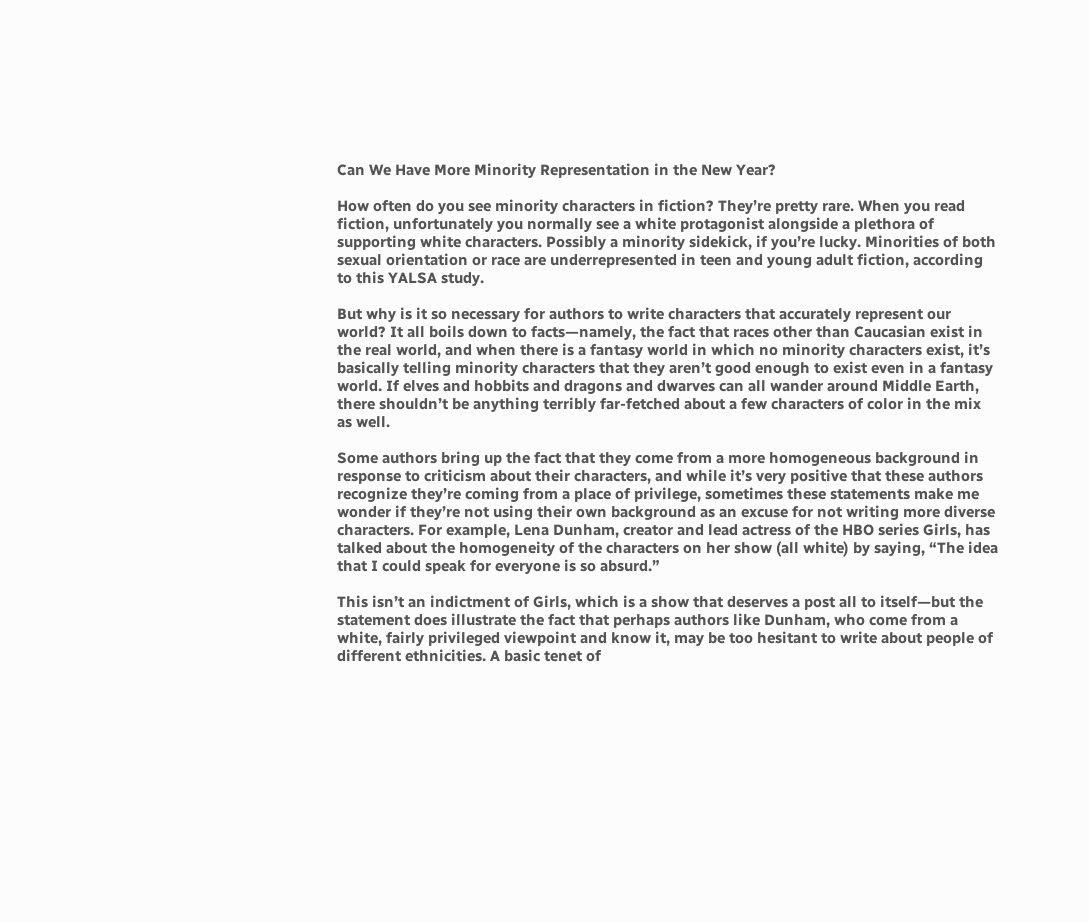Can We Have More Minority Representation in the New Year?

How often do you see minority characters in fiction? They’re pretty rare. When you read fiction, unfortunately you normally see a white protagonist alongside a plethora of supporting white characters. Possibly a minority sidekick, if you’re lucky. Minorities of both sexual orientation or race are underrepresented in teen and young adult fiction, according to this YALSA study.

But why is it so necessary for authors to write characters that accurately represent our world? It all boils down to facts—namely, the fact that races other than Caucasian exist in the real world, and when there is a fantasy world in which no minority characters exist, it’s basically telling minority characters that they aren’t good enough to exist even in a fantasy world. If elves and hobbits and dragons and dwarves can all wander around Middle Earth, there shouldn’t be anything terribly far-fetched about a few characters of color in the mix as well.

Some authors bring up the fact that they come from a more homogeneous background in response to criticism about their characters, and while it’s very positive that these authors recognize they’re coming from a place of privilege, sometimes these statements make me wonder if they’re not using their own background as an excuse for not writing more diverse characters. For example, Lena Dunham, creator and lead actress of the HBO series Girls, has talked about the homogeneity of the characters on her show (all white) by saying, “The idea that I could speak for everyone is so absurd.”

This isn’t an indictment of Girls, which is a show that deserves a post all to itself—but the statement does illustrate the fact that perhaps authors like Dunham, who come from a white, fairly privileged viewpoint and know it, may be too hesitant to write about people of different ethnicities. A basic tenet of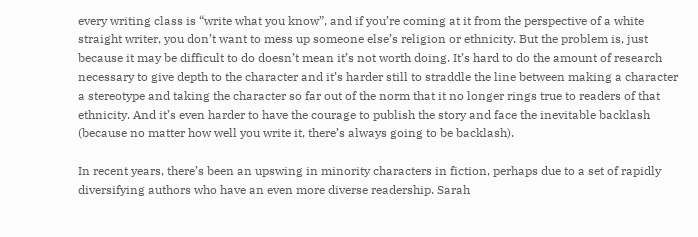every writing class is “write what you know”, and if you’re coming at it from the perspective of a white straight writer, you don’t want to mess up someone else’s religion or ethnicity. But the problem is, just because it may be difficult to do doesn’t mean it’s not worth doing. It’s hard to do the amount of research necessary to give depth to the character and it’s harder still to straddle the line between making a character a stereotype and taking the character so far out of the norm that it no longer rings true to readers of that ethnicity. And it’s even harder to have the courage to publish the story and face the inevitable backlash (because no matter how well you write it, there’s always going to be backlash).

In recent years, there’s been an upswing in minority characters in fiction, perhaps due to a set of rapidly diversifying authors who have an even more diverse readership. Sarah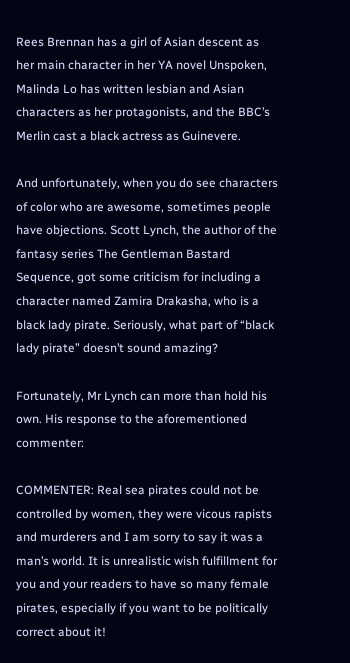Rees Brennan has a girl of Asian descent as her main character in her YA novel Unspoken, Malinda Lo has written lesbian and Asian characters as her protagonists, and the BBC’s Merlin cast a black actress as Guinevere.

And unfortunately, when you do see characters of color who are awesome, sometimes people have objections. Scott Lynch, the author of the fantasy series The Gentleman Bastard Sequence, got some criticism for including a character named Zamira Drakasha, who is a black lady pirate. Seriously, what part of “black lady pirate” doesn’t sound amazing?

Fortunately, Mr Lynch can more than hold his own. His response to the aforementioned commenter:

COMMENTER: Real sea pirates could not be controlled by women, they were vicous rapists and murderers and I am sorry to say it was a man’s world. It is unrealistic wish fulfillment for you and your readers to have so many female pirates, especially if you want to be politically correct about it!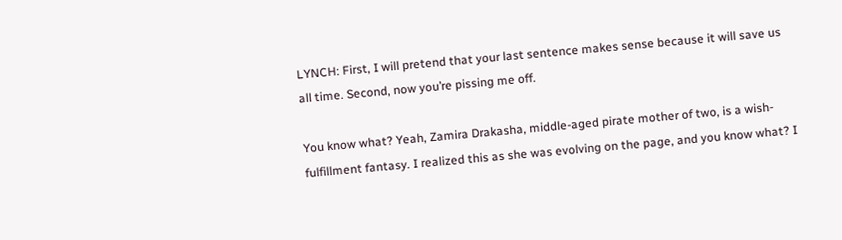LYNCH: First, I will pretend that your last sentence makes sense because it will save us all time. Second, now you’re pissing me off.

You know what? Yeah, Zamira Drakasha, middle-aged pirate mother of two, is a wish-fulfillment fantasy. I realized this as she was evolving on the page, and you know what? I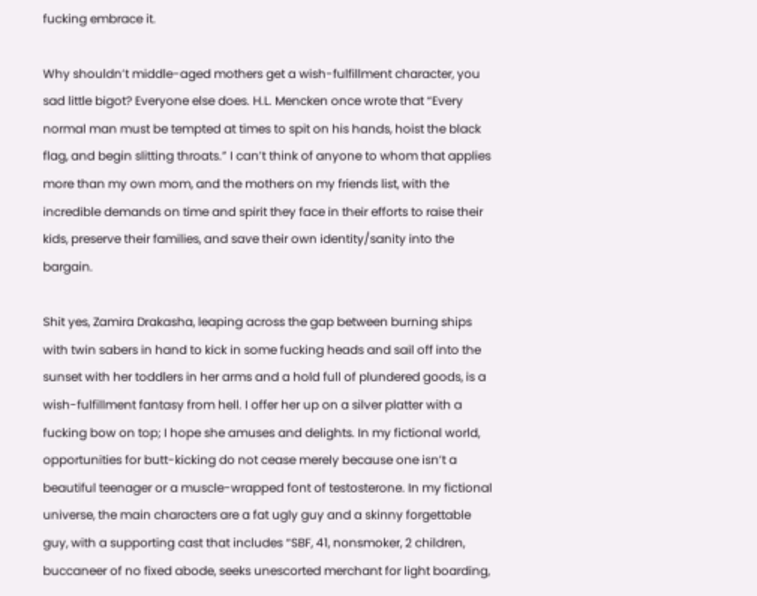fucking embrace it.

Why shouldn’t middle-aged mothers get a wish-fulfillment character, you sad little bigot? Everyone else does. H.L. Mencken once wrote that “Every normal man must be tempted at times to spit on his hands, hoist the black flag, and begin slitting throats.” I can’t think of anyone to whom that applies more than my own mom, and the mothers on my friends list, with the incredible demands on time and spirit they face in their efforts to raise their kids, preserve their families, and save their own identity/sanity into the bargain.

Shit yes, Zamira Drakasha, leaping across the gap between burning ships with twin sabers in hand to kick in some fucking heads and sail off into the sunset with her toddlers in her arms and a hold full of plundered goods, is a wish-fulfillment fantasy from hell. I offer her up on a silver platter with a fucking bow on top; I hope she amuses and delights. In my fictional world, opportunities for butt-kicking do not cease merely because one isn’t a beautiful teenager or a muscle-wrapped font of testosterone. In my fictional universe, the main characters are a fat ugly guy and a skinny forgettable guy, with a supporting cast that includes “SBF, 41, nonsmoker, 2 children, buccaneer of no fixed abode, seeks unescorted merchant for light boarding,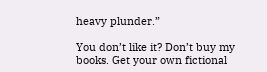heavy plunder.”

You don’t like it? Don’t buy my books. Get your own fictional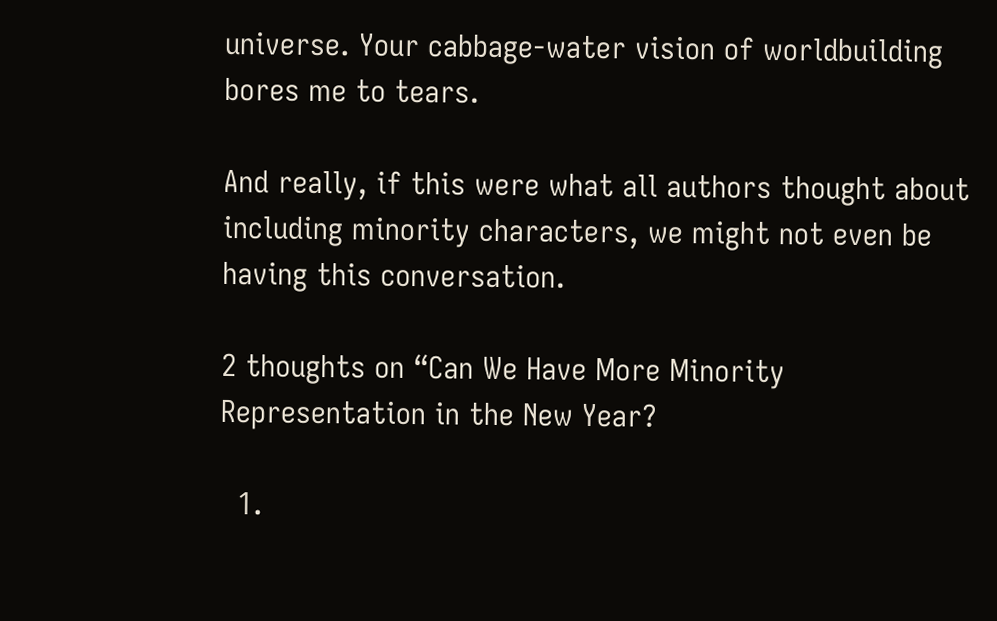universe. Your cabbage-water vision of worldbuilding bores me to tears.

And really, if this were what all authors thought about including minority characters, we might not even be having this conversation.

2 thoughts on “Can We Have More Minority Representation in the New Year?

  1.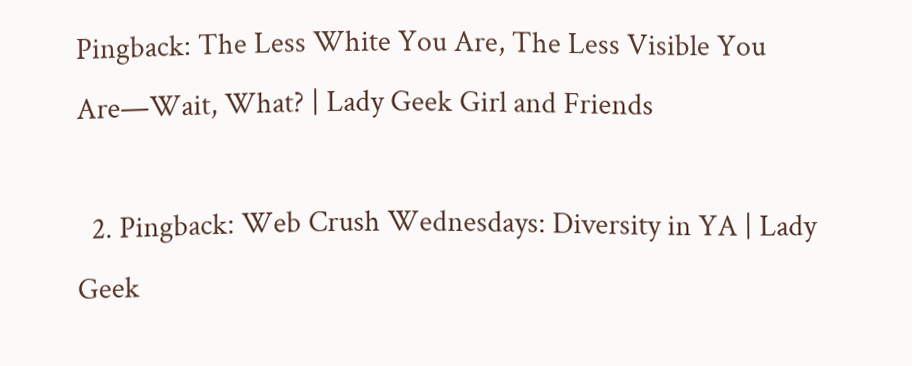Pingback: The Less White You Are, The Less Visible You Are—Wait, What? | Lady Geek Girl and Friends

  2. Pingback: Web Crush Wednesdays: Diversity in YA | Lady Geek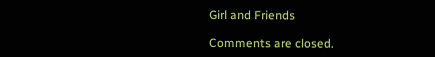Girl and Friends

Comments are closed.